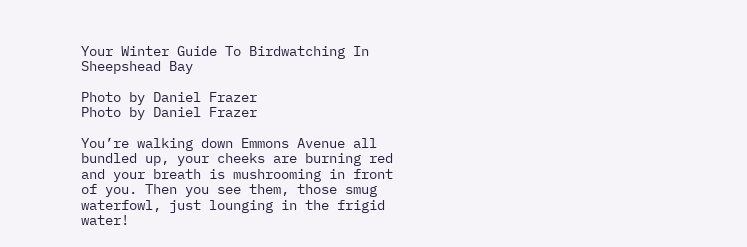Your Winter Guide To Birdwatching In Sheepshead Bay

Photo by Daniel Frazer
Photo by Daniel Frazer

You’re walking down Emmons Avenue all bundled up, your cheeks are burning red and your breath is mushrooming in front of you. Then you see them, those smug waterfowl, just lounging in the frigid water!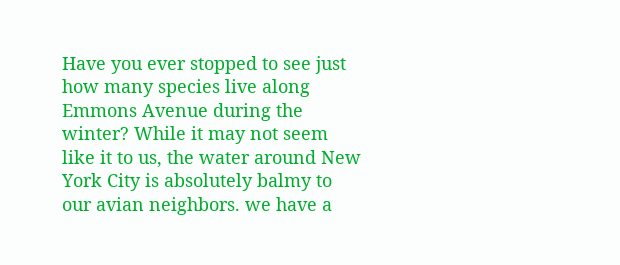Have you ever stopped to see just how many species live along Emmons Avenue during the winter? While it may not seem like it to us, the water around New York City is absolutely balmy to our avian neighbors. we have a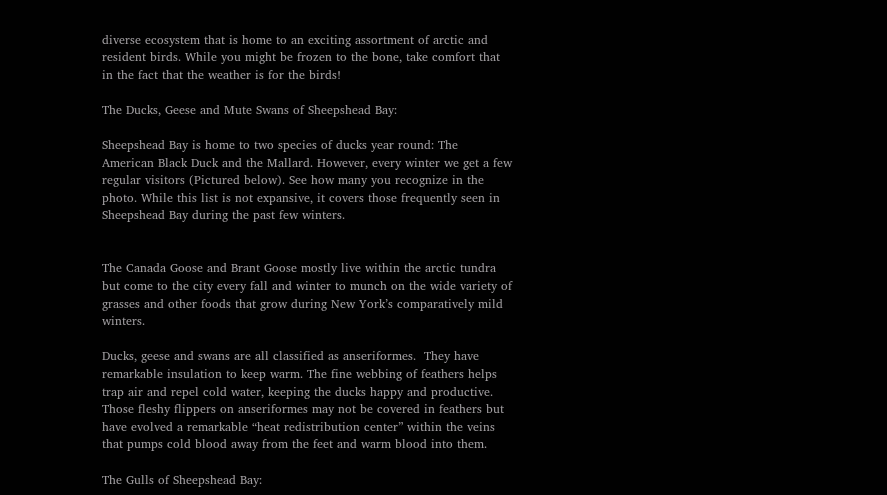diverse ecosystem that is home to an exciting assortment of arctic and resident birds. While you might be frozen to the bone, take comfort that in the fact that the weather is for the birds!

The Ducks, Geese and Mute Swans of Sheepshead Bay:

Sheepshead Bay is home to two species of ducks year round: The American Black Duck and the Mallard. However, every winter we get a few regular visitors (Pictured below). See how many you recognize in the photo. While this list is not expansive, it covers those frequently seen in Sheepshead Bay during the past few winters.


The Canada Goose and Brant Goose mostly live within the arctic tundra but come to the city every fall and winter to munch on the wide variety of grasses and other foods that grow during New York’s comparatively mild winters.

Ducks, geese and swans are all classified as anseriformes.  They have remarkable insulation to keep warm. The fine webbing of feathers helps trap air and repel cold water, keeping the ducks happy and productive. Those fleshy flippers on anseriformes may not be covered in feathers but have evolved a remarkable “heat redistribution center” within the veins that pumps cold blood away from the feet and warm blood into them.

The Gulls of Sheepshead Bay: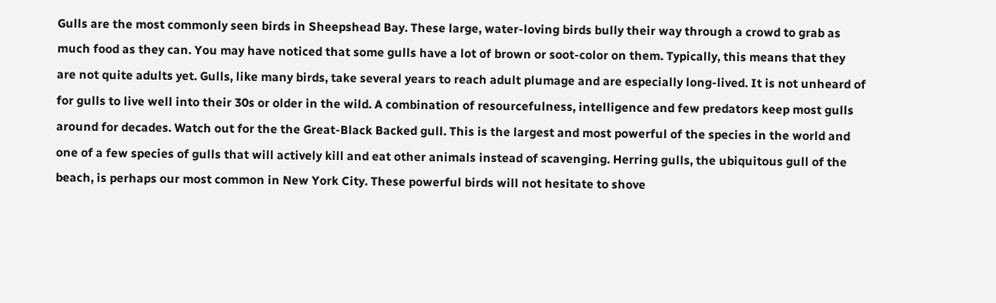Gulls are the most commonly seen birds in Sheepshead Bay. These large, water-loving birds bully their way through a crowd to grab as much food as they can. You may have noticed that some gulls have a lot of brown or soot-color on them. Typically, this means that they are not quite adults yet. Gulls, like many birds, take several years to reach adult plumage and are especially long-lived. It is not unheard of for gulls to live well into their 30s or older in the wild. A combination of resourcefulness, intelligence and few predators keep most gulls around for decades. Watch out for the the Great-Black Backed gull. This is the largest and most powerful of the species in the world and one of a few species of gulls that will actively kill and eat other animals instead of scavenging. Herring gulls, the ubiquitous gull of the beach, is perhaps our most common in New York City. These powerful birds will not hesitate to shove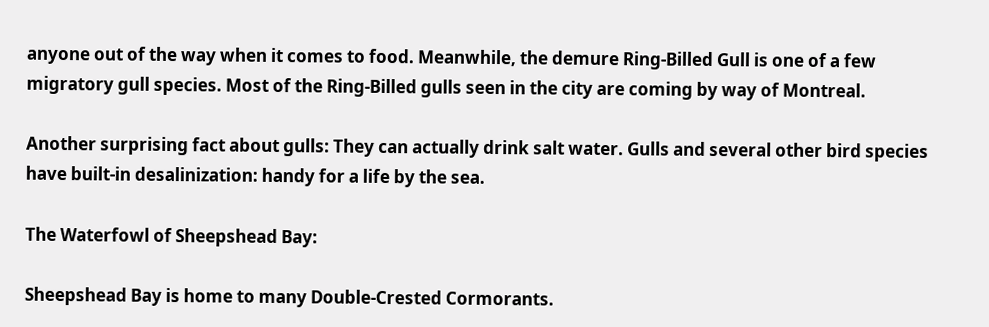anyone out of the way when it comes to food. Meanwhile, the demure Ring-Billed Gull is one of a few migratory gull species. Most of the Ring-Billed gulls seen in the city are coming by way of Montreal.

Another surprising fact about gulls: They can actually drink salt water. Gulls and several other bird species have built-in desalinization: handy for a life by the sea.

The Waterfowl of Sheepshead Bay:

Sheepshead Bay is home to many Double-Crested Cormorants.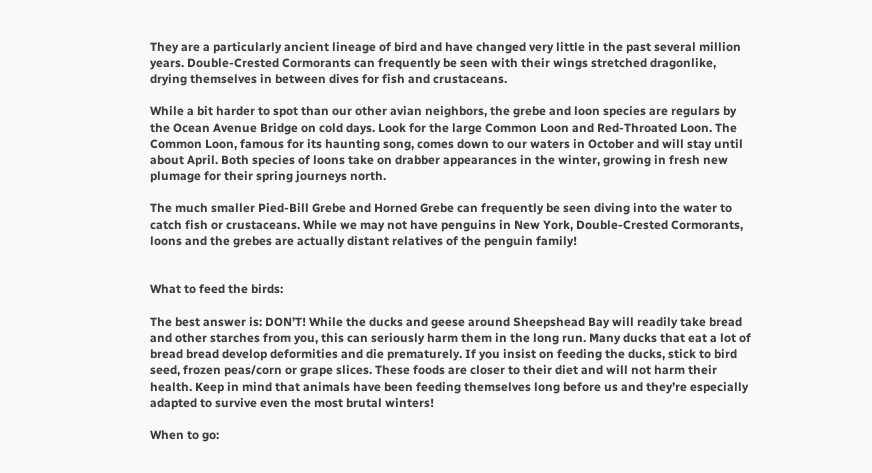They are a particularly ancient lineage of bird and have changed very little in the past several million years. Double-Crested Cormorants can frequently be seen with their wings stretched dragonlike, drying themselves in between dives for fish and crustaceans.

While a bit harder to spot than our other avian neighbors, the grebe and loon species are regulars by the Ocean Avenue Bridge on cold days. Look for the large Common Loon and Red-Throated Loon. The Common Loon, famous for its haunting song, comes down to our waters in October and will stay until about April. Both species of loons take on drabber appearances in the winter, growing in fresh new plumage for their spring journeys north.

The much smaller Pied-Bill Grebe and Horned Grebe can frequently be seen diving into the water to catch fish or crustaceans. While we may not have penguins in New York, Double-Crested Cormorants, loons and the grebes are actually distant relatives of the penguin family!


What to feed the birds:

The best answer is: DON’T! While the ducks and geese around Sheepshead Bay will readily take bread and other starches from you, this can seriously harm them in the long run. Many ducks that eat a lot of bread bread develop deformities and die prematurely. If you insist on feeding the ducks, stick to bird seed, frozen peas/corn or grape slices. These foods are closer to their diet and will not harm their health. Keep in mind that animals have been feeding themselves long before us and they’re especially adapted to survive even the most brutal winters!

When to go: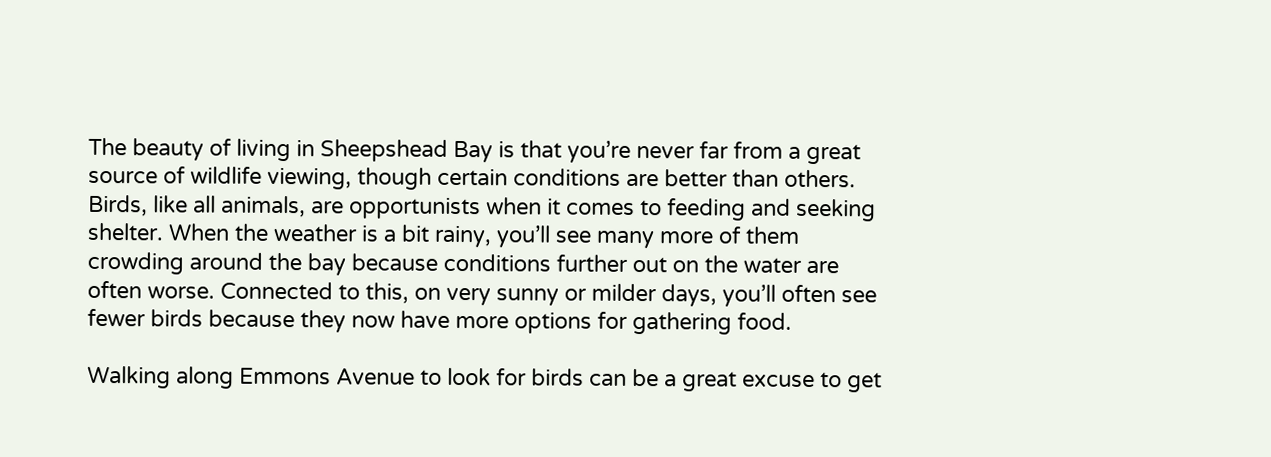The beauty of living in Sheepshead Bay is that you’re never far from a great source of wildlife viewing, though certain conditions are better than others. Birds, like all animals, are opportunists when it comes to feeding and seeking shelter. When the weather is a bit rainy, you’ll see many more of them crowding around the bay because conditions further out on the water are often worse. Connected to this, on very sunny or milder days, you’ll often see fewer birds because they now have more options for gathering food.

Walking along Emmons Avenue to look for birds can be a great excuse to get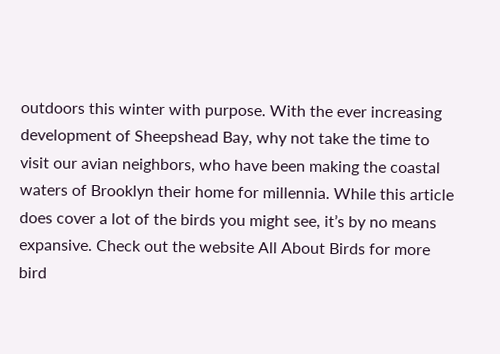outdoors this winter with purpose. With the ever increasing development of Sheepshead Bay, why not take the time to visit our avian neighbors, who have been making the coastal waters of Brooklyn their home for millennia. While this article does cover a lot of the birds you might see, it’s by no means expansive. Check out the website All About Birds for more bird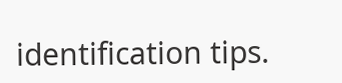identification tips.